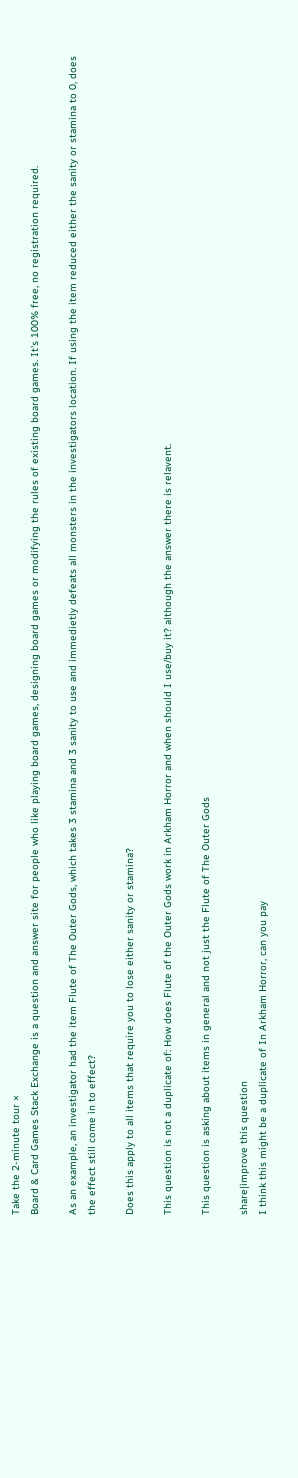Take the 2-minute tour ×
Board & Card Games Stack Exchange is a question and answer site for people who like playing board games, designing board games or modifying the rules of existing board games. It's 100% free, no registration required.

As an example, an investigator had the item Flute of The Outer Gods, which takes 3 stamina and 3 sanity to use and immedietly defeats all monsters in the investigators location. If using the item reduced either the sanity or stamina to 0, does the effect still come in to effect?

Does this apply to all items that require you to lose either sanity or stamina?

This question is not a duplicate of: How does Flute of the Outer Gods work in Arkham Horror and when should I use/buy it? although the answer there is relavent.

This question is asking about items in general and not just the Flute of The Outer Gods

share|improve this question
I think this might be a duplicate of In Arkham Horror, can you pay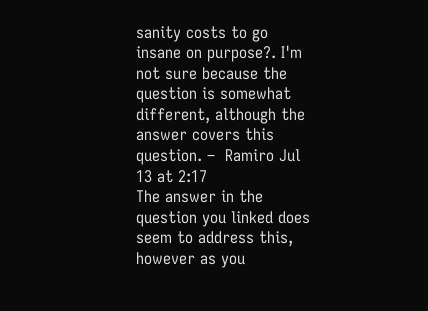sanity costs to go insane on purpose?. I'm not sure because the question is somewhat different, although the answer covers this question. –  Ramiro Jul 13 at 2:17
The answer in the question you linked does seem to address this, however as you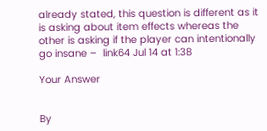already stated, this question is different as it is asking about item effects whereas the other is asking if the player can intentionally go insane –  link64 Jul 14 at 1:38

Your Answer


By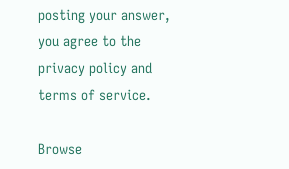posting your answer, you agree to the privacy policy and terms of service.

Browse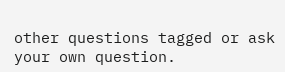other questions tagged or ask your own question.